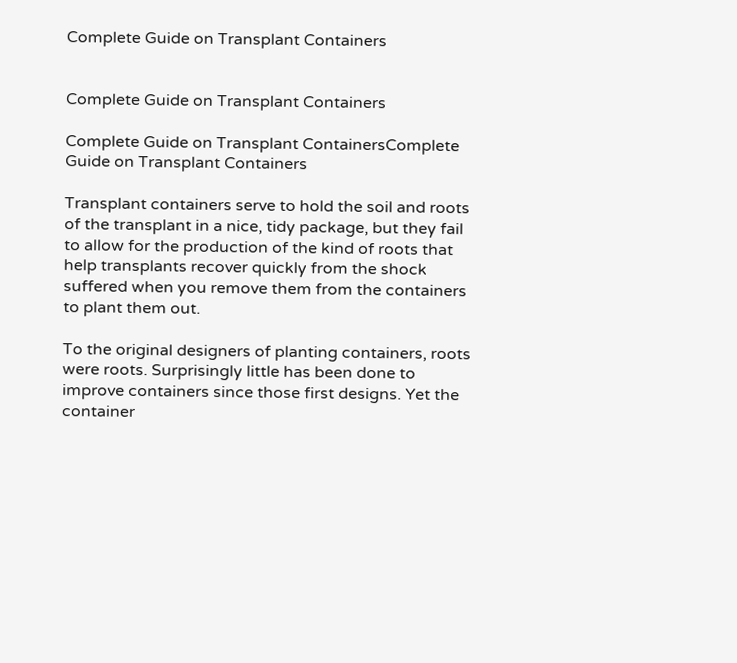Complete Guide on Transplant Containers


Complete Guide on Transplant Containers

Complete Guide on Transplant ContainersComplete Guide on Transplant Containers

Transplant containers serve to hold the soil and roots of the transplant in a nice, tidy package, but they fail to allow for the production of the kind of roots that help transplants recover quickly from the shock suffered when you remove them from the containers to plant them out.

To the original designers of planting containers, roots were roots. Surprisingly little has been done to improve containers since those first designs. Yet the container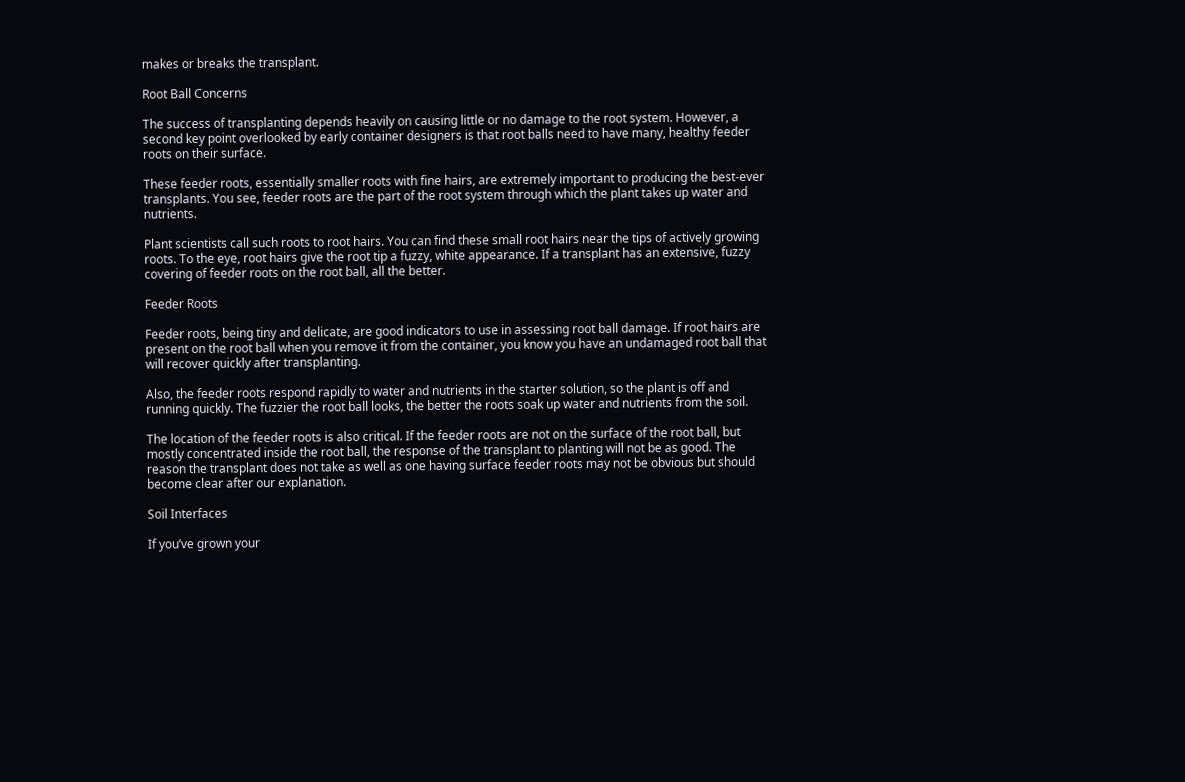makes or breaks the transplant.

Root Ball Concerns

The success of transplanting depends heavily on causing little or no damage to the root system. However, a second key point overlooked by early container designers is that root balls need to have many, healthy feeder roots on their surface.

These feeder roots, essentially smaller roots with fine hairs, are extremely important to producing the best-ever transplants. You see, feeder roots are the part of the root system through which the plant takes up water and nutrients.

Plant scientists call such roots to root hairs. You can find these small root hairs near the tips of actively growing roots. To the eye, root hairs give the root tip a fuzzy, white appearance. If a transplant has an extensive, fuzzy covering of feeder roots on the root ball, all the better.

Feeder Roots

Feeder roots, being tiny and delicate, are good indicators to use in assessing root ball damage. If root hairs are present on the root ball when you remove it from the container, you know you have an undamaged root ball that will recover quickly after transplanting.

Also, the feeder roots respond rapidly to water and nutrients in the starter solution, so the plant is off and running quickly. The fuzzier the root ball looks, the better the roots soak up water and nutrients from the soil.

The location of the feeder roots is also critical. If the feeder roots are not on the surface of the root ball, but mostly concentrated inside the root ball, the response of the transplant to planting will not be as good. The reason the transplant does not take as well as one having surface feeder roots may not be obvious but should become clear after our explanation.

Soil Interfaces

If you’ve grown your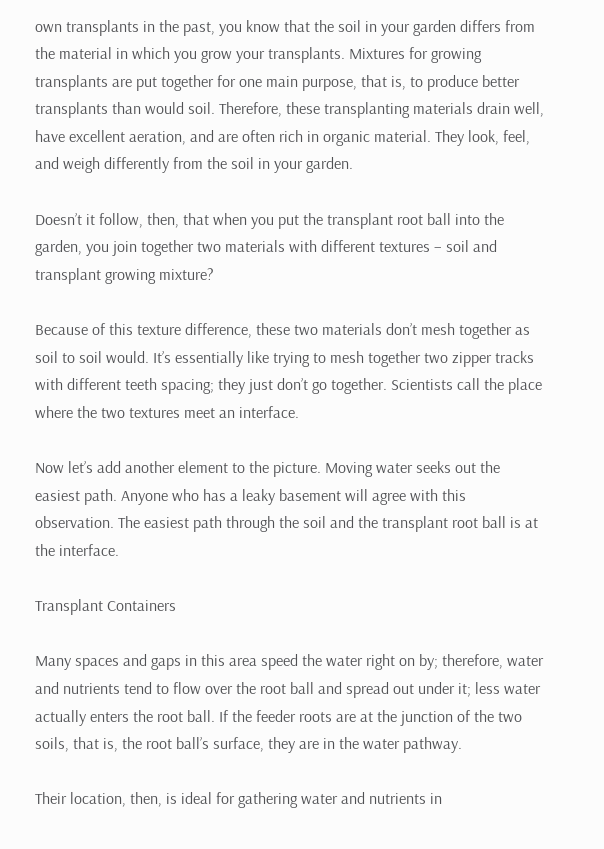own transplants in the past, you know that the soil in your garden differs from the material in which you grow your transplants. Mixtures for growing transplants are put together for one main purpose, that is, to produce better transplants than would soil. Therefore, these transplanting materials drain well, have excellent aeration, and are often rich in organic material. They look, feel, and weigh differently from the soil in your garden.

Doesn’t it follow, then, that when you put the transplant root ball into the garden, you join together two materials with different textures – soil and transplant growing mixture?

Because of this texture difference, these two materials don’t mesh together as soil to soil would. It’s essentially like trying to mesh together two zipper tracks with different teeth spacing; they just don’t go together. Scientists call the place where the two textures meet an interface.

Now let’s add another element to the picture. Moving water seeks out the easiest path. Anyone who has a leaky basement will agree with this observation. The easiest path through the soil and the transplant root ball is at the interface.

Transplant Containers

Many spaces and gaps in this area speed the water right on by; therefore, water and nutrients tend to flow over the root ball and spread out under it; less water actually enters the root ball. If the feeder roots are at the junction of the two soils, that is, the root ball’s surface, they are in the water pathway.

Their location, then, is ideal for gathering water and nutrients in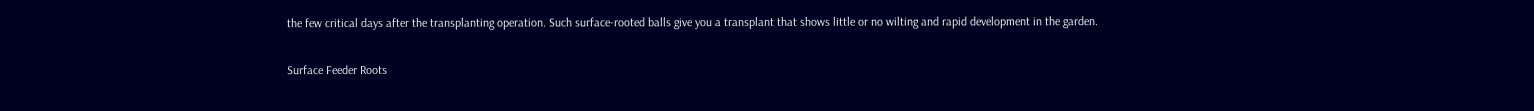the few critical days after the transplanting operation. Such surface-rooted balls give you a transplant that shows little or no wilting and rapid development in the garden.

Surface Feeder Roots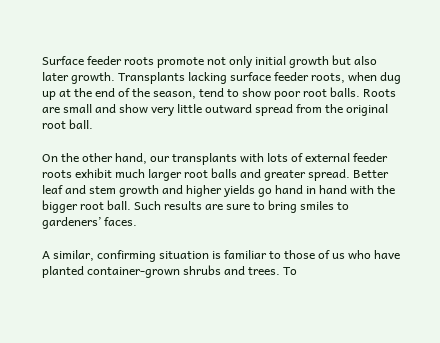Surface feeder roots promote not only initial growth but also later growth. Transplants lacking surface feeder roots, when dug up at the end of the season, tend to show poor root balls. Roots are small and show very little outward spread from the original root ball.

On the other hand, our transplants with lots of external feeder roots exhibit much larger root balls and greater spread. Better leaf and stem growth and higher yields go hand in hand with the bigger root ball. Such results are sure to bring smiles to gardeners’ faces.

A similar, confirming situation is familiar to those of us who have planted container-grown shrubs and trees. To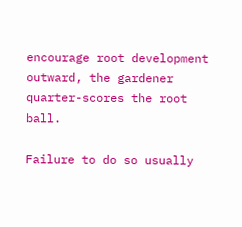encourage root development outward, the gardener quarter-scores the root ball.

Failure to do so usually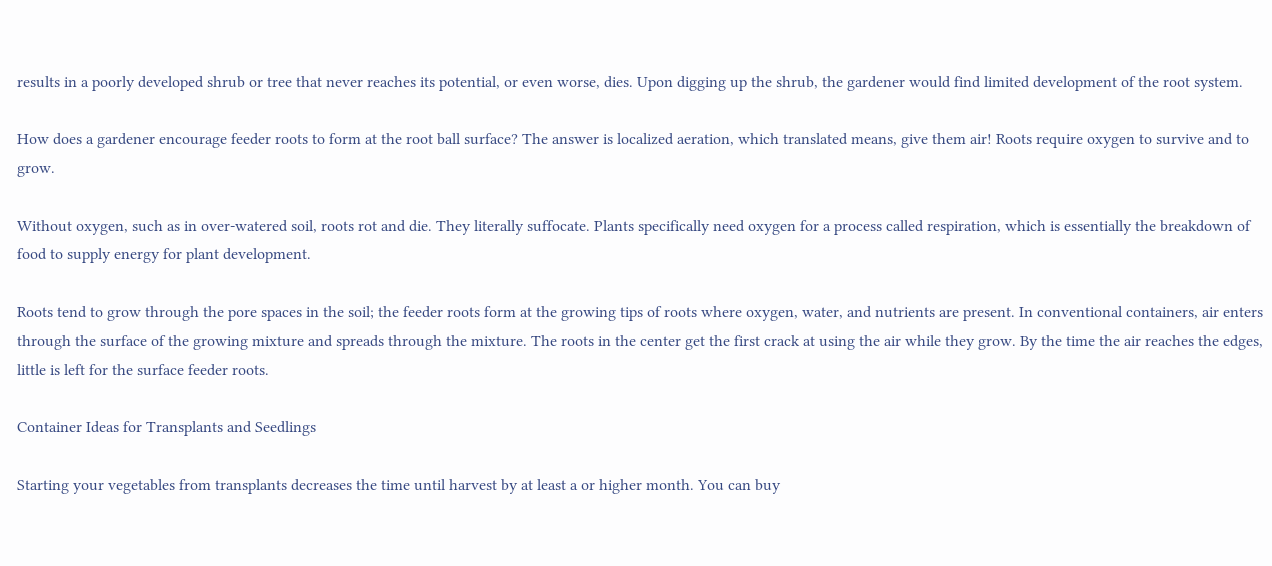results in a poorly developed shrub or tree that never reaches its potential, or even worse, dies. Upon digging up the shrub, the gardener would find limited development of the root system.

How does a gardener encourage feeder roots to form at the root ball surface? The answer is localized aeration, which translated means, give them air! Roots require oxygen to survive and to grow.

Without oxygen, such as in over-watered soil, roots rot and die. They literally suffocate. Plants specifically need oxygen for a process called respiration, which is essentially the breakdown of food to supply energy for plant development.

Roots tend to grow through the pore spaces in the soil; the feeder roots form at the growing tips of roots where oxygen, water, and nutrients are present. In conventional containers, air enters through the surface of the growing mixture and spreads through the mixture. The roots in the center get the first crack at using the air while they grow. By the time the air reaches the edges, little is left for the surface feeder roots.

Container Ideas for Transplants and Seedlings

Starting your vegetables from transplants decreases the time until harvest by at least a or higher month. You can buy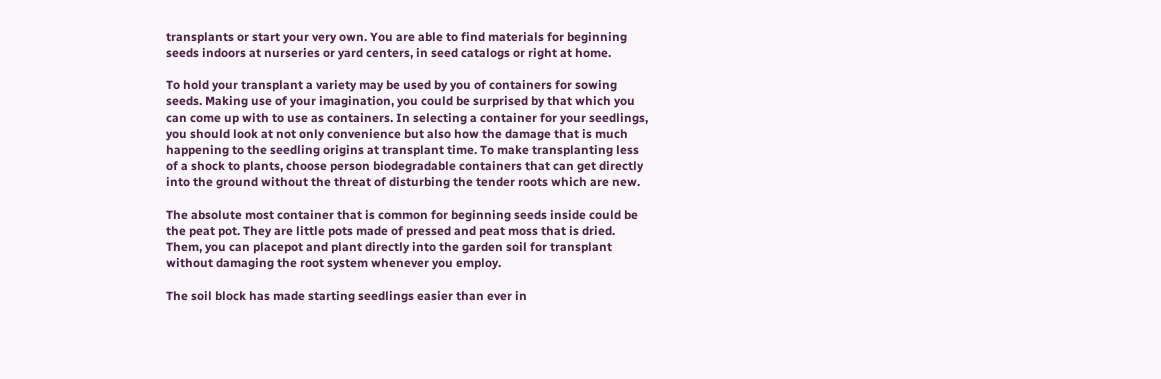transplants or start your very own. You are able to find materials for beginning seeds indoors at nurseries or yard centers, in seed catalogs or right at home.

To hold your transplant a variety may be used by you of containers for sowing seeds. Making use of your imagination, you could be surprised by that which you can come up with to use as containers. In selecting a container for your seedlings, you should look at not only convenience but also how the damage that is much happening to the seedling origins at transplant time. To make transplanting less of a shock to plants, choose person biodegradable containers that can get directly into the ground without the threat of disturbing the tender roots which are new.

The absolute most container that is common for beginning seeds inside could be the peat pot. They are little pots made of pressed and peat moss that is dried. Them, you can placepot and plant directly into the garden soil for transplant without damaging the root system whenever you employ.

The soil block has made starting seedlings easier than ever in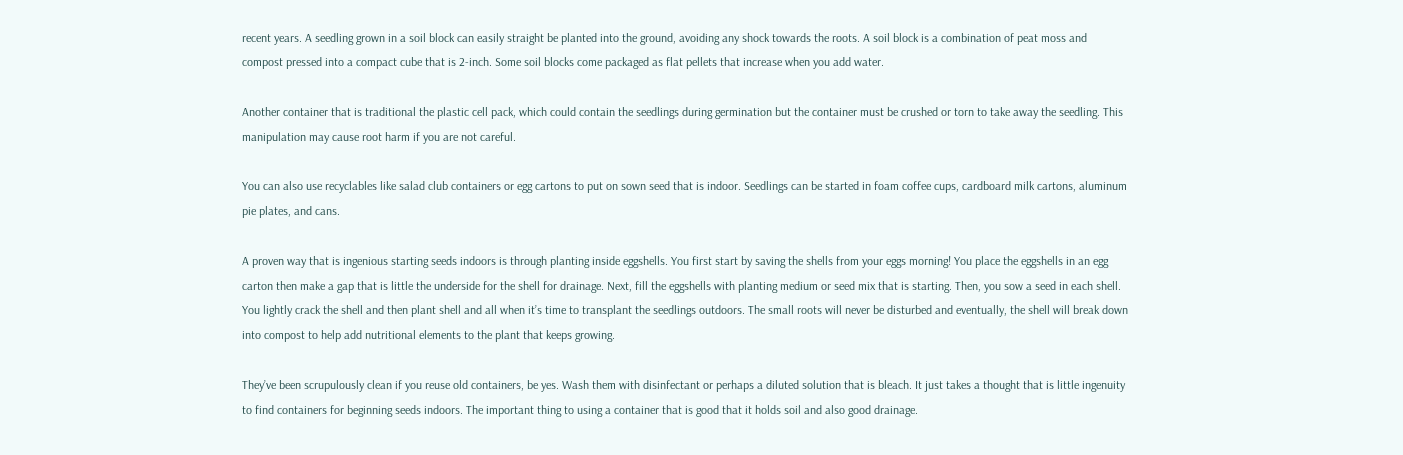recent years. A seedling grown in a soil block can easily straight be planted into the ground, avoiding any shock towards the roots. A soil block is a combination of peat moss and compost pressed into a compact cube that is 2-inch. Some soil blocks come packaged as flat pellets that increase when you add water.

Another container that is traditional the plastic cell pack, which could contain the seedlings during germination but the container must be crushed or torn to take away the seedling. This manipulation may cause root harm if you are not careful.

You can also use recyclables like salad club containers or egg cartons to put on sown seed that is indoor. Seedlings can be started in foam coffee cups, cardboard milk cartons, aluminum pie plates, and cans.

A proven way that is ingenious starting seeds indoors is through planting inside eggshells. You first start by saving the shells from your eggs morning! You place the eggshells in an egg carton then make a gap that is little the underside for the shell for drainage. Next, fill the eggshells with planting medium or seed mix that is starting. Then, you sow a seed in each shell. You lightly crack the shell and then plant shell and all when it’s time to transplant the seedlings outdoors. The small roots will never be disturbed and eventually, the shell will break down into compost to help add nutritional elements to the plant that keeps growing.

They’ve been scrupulously clean if you reuse old containers, be yes. Wash them with disinfectant or perhaps a diluted solution that is bleach. It just takes a thought that is little ingenuity to find containers for beginning seeds indoors. The important thing to using a container that is good that it holds soil and also good drainage.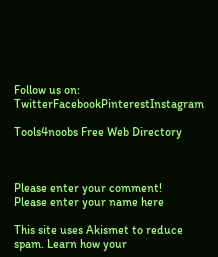Follow us on: TwitterFacebookPinterestInstagram

Tools4noobs Free Web Directory



Please enter your comment!
Please enter your name here

This site uses Akismet to reduce spam. Learn how your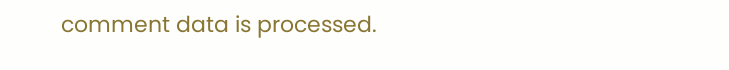comment data is processed.